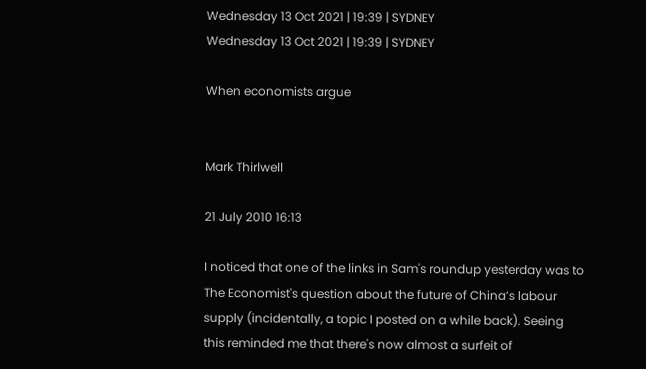Wednesday 13 Oct 2021 | 19:39 | SYDNEY
Wednesday 13 Oct 2021 | 19:39 | SYDNEY

When economists argue


Mark Thirlwell

21 July 2010 16:13

I noticed that one of the links in Sam's roundup yesterday was to The Economist's question about the future of China’s labour supply (incidentally, a topic I posted on a while back). Seeing this reminded me that there's now almost a surfeit of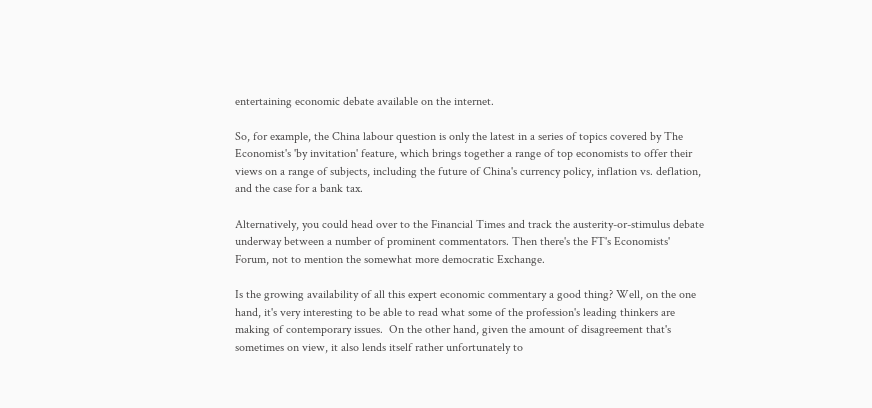entertaining economic debate available on the internet.

So, for example, the China labour question is only the latest in a series of topics covered by The Economist's 'by invitation' feature, which brings together a range of top economists to offer their views on a range of subjects, including the future of China's currency policy, inflation vs. deflation, and the case for a bank tax.

Alternatively, you could head over to the Financial Times and track the austerity-or-stimulus debate underway between a number of prominent commentators. Then there's the FT's Economists' Forum, not to mention the somewhat more democratic Exchange.

Is the growing availability of all this expert economic commentary a good thing? Well, on the one hand, it's very interesting to be able to read what some of the profession's leading thinkers are making of contemporary issues.  On the other hand, given the amount of disagreement that's sometimes on view, it also lends itself rather unfortunately to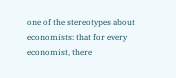one of the stereotypes about economists: that for every economist, there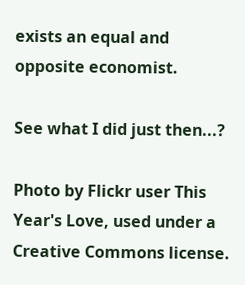exists an equal and opposite economist.

See what I did just then...?

Photo by Flickr user This Year's Love, used under a Creative Commons license.